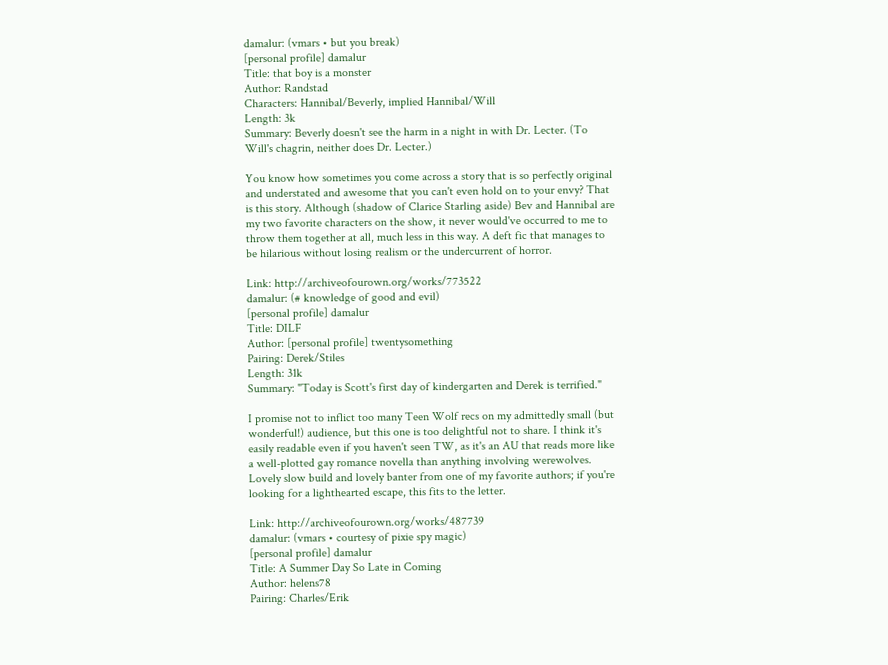damalur: (vmars • but you break)
[personal profile] damalur
Title: that boy is a monster
Author: Randstad
Characters: Hannibal/Beverly, implied Hannibal/Will
Length: 3k
Summary: Beverly doesn't see the harm in a night in with Dr. Lecter. (To Will's chagrin, neither does Dr. Lecter.)

You know how sometimes you come across a story that is so perfectly original and understated and awesome that you can't even hold on to your envy? That is this story. Although (shadow of Clarice Starling aside) Bev and Hannibal are my two favorite characters on the show, it never would've occurred to me to throw them together at all, much less in this way. A deft fic that manages to be hilarious without losing realism or the undercurrent of horror.

Link: http://archiveofourown.org/works/773522
damalur: (# knowledge of good and evil)
[personal profile] damalur
Title: DILF
Author: [personal profile] twentysomething
Pairing: Derek/Stiles
Length: 31k
Summary: "Today is Scott's first day of kindergarten and Derek is terrified."

I promise not to inflict too many Teen Wolf recs on my admittedly small (but wonderful!) audience, but this one is too delightful not to share. I think it's easily readable even if you haven't seen TW, as it's an AU that reads more like a well-plotted gay romance novella than anything involving werewolves. Lovely slow build and lovely banter from one of my favorite authors; if you're looking for a lighthearted escape, this fits to the letter.

Link: http://archiveofourown.org/works/487739
damalur: (vmars • courtesy of pixie spy magic)
[personal profile] damalur
Title: A Summer Day So Late in Coming
Author: helens78
Pairing: Charles/Erik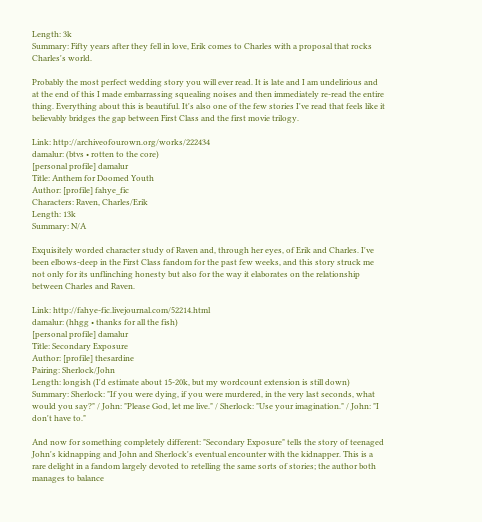Length: 3k
Summary: Fifty years after they fell in love, Erik comes to Charles with a proposal that rocks Charles's world.

Probably the most perfect wedding story you will ever read. It is late and I am undelirious and at the end of this I made embarrassing squealing noises and then immediately re-read the entire thing. Everything about this is beautiful. It's also one of the few stories I've read that feels like it believably bridges the gap between First Class and the first movie trilogy.

Link: http://archiveofourown.org/works/222434
damalur: (btvs • rotten to the core)
[personal profile] damalur
Title: Anthem for Doomed Youth
Author: [profile] fahye_fic
Characters: Raven, Charles/Erik
Length: 13k
Summary: N/A

Exquisitely worded character study of Raven and, through her eyes, of Erik and Charles. I've been elbows-deep in the First Class fandom for the past few weeks, and this story struck me not only for its unflinching honesty but also for the way it elaborates on the relationship between Charles and Raven.

Link: http://fahye-fic.livejournal.com/52214.html
damalur: (hhgg • thanks for all the fish)
[personal profile] damalur
Title: Secondary Exposure
Author: [profile] thesardine
Pairing: Sherlock/John
Length: longish (I'd estimate about 15-20k, but my wordcount extension is still down)
Summary: Sherlock: "If you were dying, if you were murdered, in the very last seconds, what would you say?" / John: "Please God, let me live." / Sherlock: "Use your imagination." / John: "I don't have to."

And now for something completely different: "Secondary Exposure" tells the story of teenaged John's kidnapping and John and Sherlock's eventual encounter with the kidnapper. This is a rare delight in a fandom largely devoted to retelling the same sorts of stories; the author both manages to balance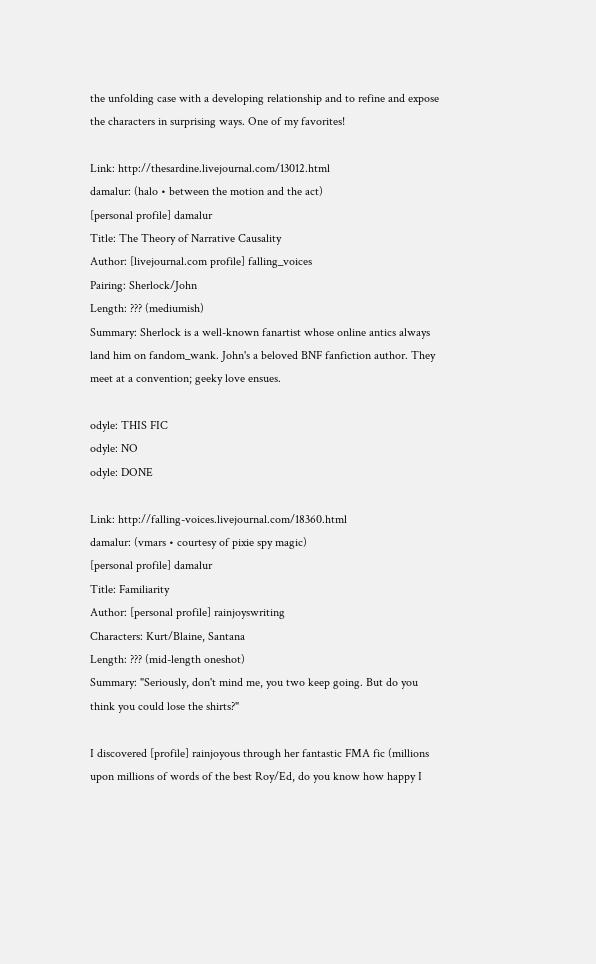the unfolding case with a developing relationship and to refine and expose the characters in surprising ways. One of my favorites!

Link: http://thesardine.livejournal.com/13012.html
damalur: (halo • between the motion and the act)
[personal profile] damalur
Title: The Theory of Narrative Causality
Author: [livejournal.com profile] falling_voices
Pairing: Sherlock/John
Length: ??? (mediumish)
Summary: Sherlock is a well-known fanartist whose online antics always land him on fandom_wank. John's a beloved BNF fanfiction author. They meet at a convention; geeky love ensues.

odyle: THIS FIC
odyle: NO
odyle: DONE

Link: http://falling-voices.livejournal.com/18360.html
damalur: (vmars • courtesy of pixie spy magic)
[personal profile] damalur
Title: Familiarity
Author: [personal profile] rainjoyswriting
Characters: Kurt/Blaine, Santana
Length: ??? (mid-length oneshot)
Summary: "Seriously, don't mind me, you two keep going. But do you think you could lose the shirts?"

I discovered [profile] rainjoyous through her fantastic FMA fic (millions upon millions of words of the best Roy/Ed, do you know how happy I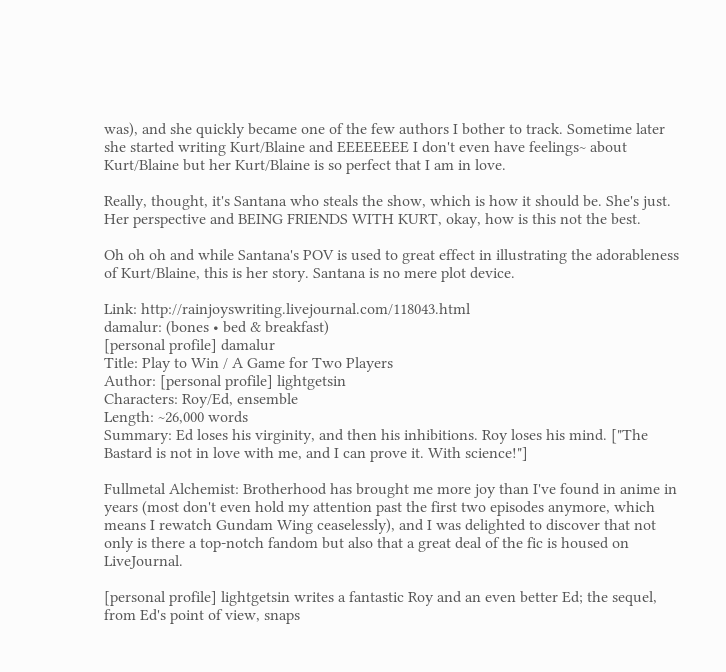was), and she quickly became one of the few authors I bother to track. Sometime later she started writing Kurt/Blaine and EEEEEEEE I don't even have feelings~ about Kurt/Blaine but her Kurt/Blaine is so perfect that I am in love.

Really, thought, it's Santana who steals the show, which is how it should be. She's just. Her perspective and BEING FRIENDS WITH KURT, okay, how is this not the best.

Oh oh oh and while Santana's POV is used to great effect in illustrating the adorableness of Kurt/Blaine, this is her story. Santana is no mere plot device.

Link: http://rainjoyswriting.livejournal.com/118043.html
damalur: (bones • bed & breakfast)
[personal profile] damalur
Title: Play to Win / A Game for Two Players
Author: [personal profile] lightgetsin
Characters: Roy/Ed, ensemble
Length: ~26,000 words
Summary: Ed loses his virginity, and then his inhibitions. Roy loses his mind. ["The Bastard is not in love with me, and I can prove it. With science!"]

Fullmetal Alchemist: Brotherhood has brought me more joy than I've found in anime in years (most don't even hold my attention past the first two episodes anymore, which means I rewatch Gundam Wing ceaselessly), and I was delighted to discover that not only is there a top-notch fandom but also that a great deal of the fic is housed on LiveJournal.

[personal profile] lightgetsin writes a fantastic Roy and an even better Ed; the sequel, from Ed's point of view, snaps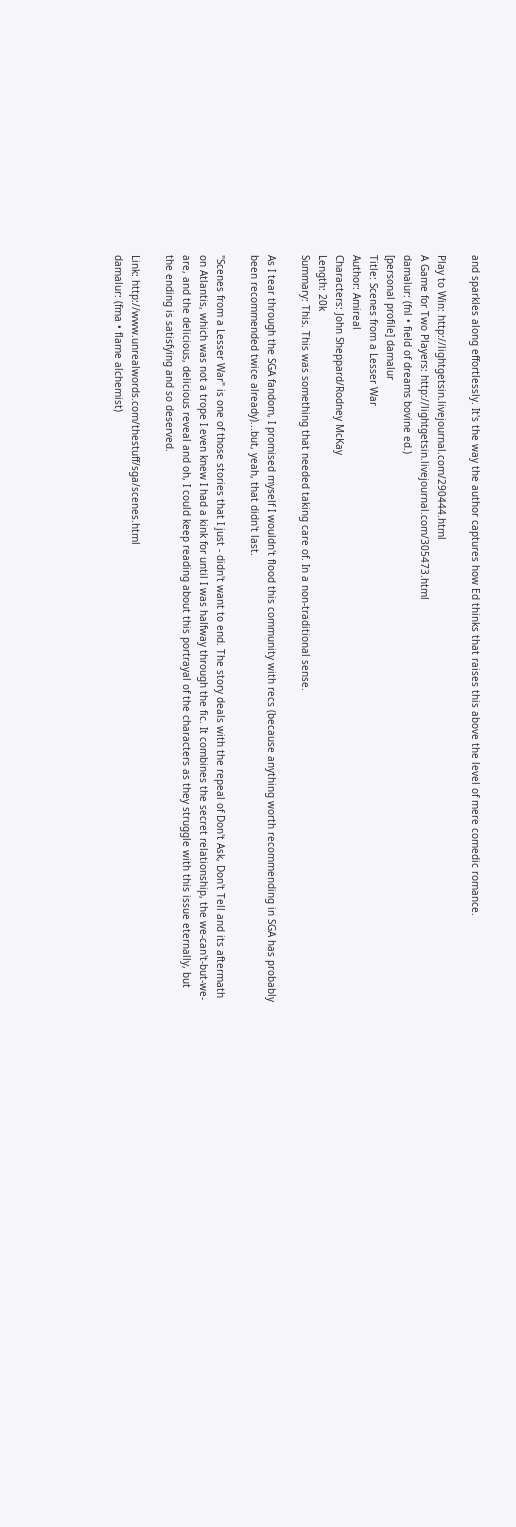and sparkles along effortlessly. It's the way the author captures how Ed thinks that raises this above the level of mere comedic romance.

Play to Win: http://lightgetsin.livejournal.com/290444.html
A Game for Two Players: http://lightgetsin.livejournal.com/305473.html
damalur: (fnl • field of dreams bovine ed.)
[personal profile] damalur
Title: Scenes from a Lesser War
Author: Amireal
Characters: John Sheppard/Rodney McKay
Length: 20k
Summary: This. This was something that needed taking care of. In a non-traditional sense.

As I tear through the SGA fandom, I promised myself I wouldn't flood this community with recs (because anything worth recommending in SGA has probably been recommended twice already)...but, yeah, that didn't last.

"Scenes from a Lesser War" is one of those stories that I just - didn't want to end. The story deals with the repeal of Don't Ask, Don't Tell and its aftermath on Atlantis, which was not a trope I even knew I had a kink for until I was halfway through the fic. It combines the secret relationship, the we-can't-but-we-are, and the delicious, delicious reveal and oh, I could keep reading about this portrayal of the characters as they struggle with this issue eternally, but the ending is satisfying and so deserved.

Link: http://www.unrealwords.com/thestuff/sga/scenes.html
damalur: (fma • flame alchemist)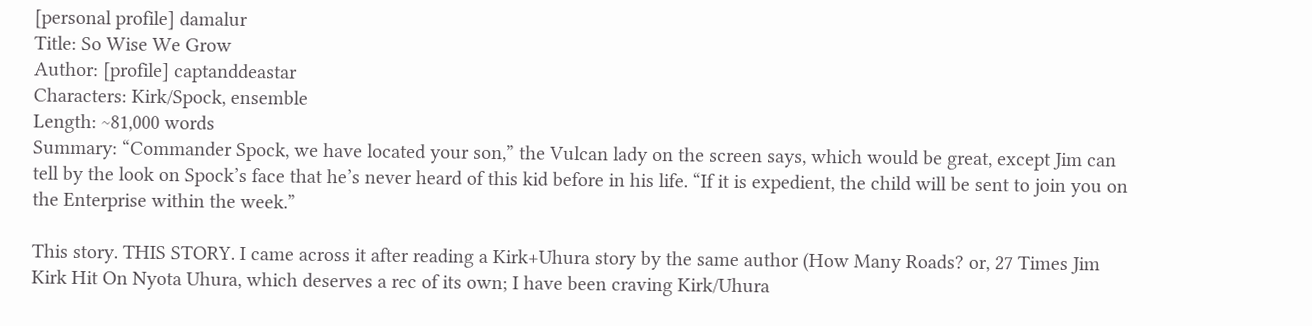[personal profile] damalur
Title: So Wise We Grow
Author: [profile] captanddeastar
Characters: Kirk/Spock, ensemble
Length: ~81,000 words
Summary: “Commander Spock, we have located your son,” the Vulcan lady on the screen says, which would be great, except Jim can tell by the look on Spock’s face that he’s never heard of this kid before in his life. “If it is expedient, the child will be sent to join you on the Enterprise within the week.”

This story. THIS STORY. I came across it after reading a Kirk+Uhura story by the same author (How Many Roads? or, 27 Times Jim Kirk Hit On Nyota Uhura, which deserves a rec of its own; I have been craving Kirk/Uhura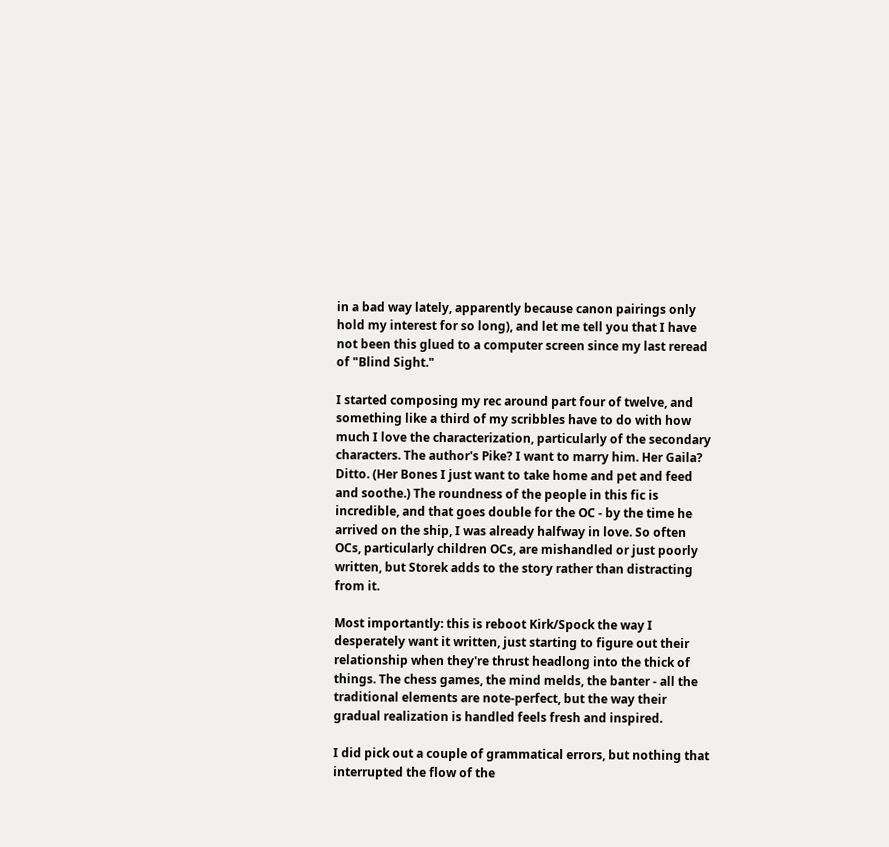in a bad way lately, apparently because canon pairings only hold my interest for so long), and let me tell you that I have not been this glued to a computer screen since my last reread of "Blind Sight."

I started composing my rec around part four of twelve, and something like a third of my scribbles have to do with how much I love the characterization, particularly of the secondary characters. The author's Pike? I want to marry him. Her Gaila? Ditto. (Her Bones I just want to take home and pet and feed and soothe.) The roundness of the people in this fic is incredible, and that goes double for the OC - by the time he arrived on the ship, I was already halfway in love. So often OCs, particularly children OCs, are mishandled or just poorly written, but Storek adds to the story rather than distracting from it.

Most importantly: this is reboot Kirk/Spock the way I desperately want it written, just starting to figure out their relationship when they're thrust headlong into the thick of things. The chess games, the mind melds, the banter - all the traditional elements are note-perfect, but the way their gradual realization is handled feels fresh and inspired.

I did pick out a couple of grammatical errors, but nothing that interrupted the flow of the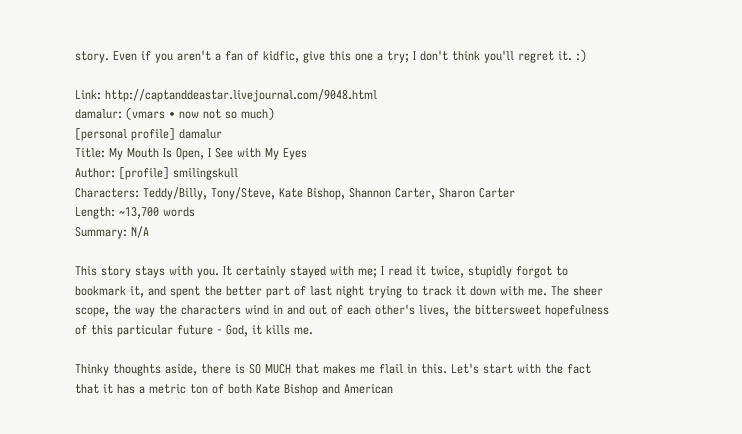story. Even if you aren't a fan of kidfic, give this one a try; I don't think you'll regret it. :)

Link: http://captanddeastar.livejournal.com/9048.html
damalur: (vmars • now not so much)
[personal profile] damalur
Title: My Mouth Is Open, I See with My Eyes
Author: [profile] smilingskull
Characters: Teddy/Billy, Tony/Steve, Kate Bishop, Shannon Carter, Sharon Carter
Length: ~13,700 words
Summary: N/A

This story stays with you. It certainly stayed with me; I read it twice, stupidly forgot to bookmark it, and spent the better part of last night trying to track it down with me. The sheer scope, the way the characters wind in and out of each other's lives, the bittersweet hopefulness of this particular future - God, it kills me.

Thinky thoughts aside, there is SO MUCH that makes me flail in this. Let's start with the fact that it has a metric ton of both Kate Bishop and American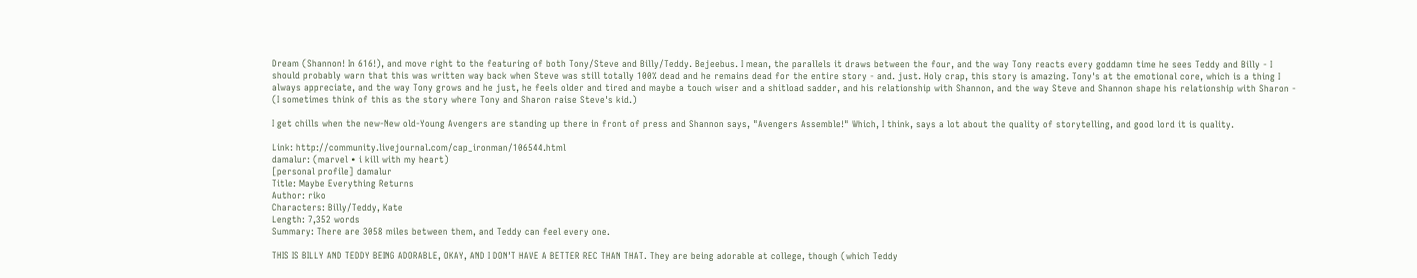Dream (Shannon! In 616!), and move right to the featuring of both Tony/Steve and Billy/Teddy. Bejeebus. I mean, the parallels it draws between the four, and the way Tony reacts every goddamn time he sees Teddy and Billy - I should probably warn that this was written way back when Steve was still totally 100% dead and he remains dead for the entire story - and. just. Holy crap, this story is amazing. Tony's at the emotional core, which is a thing I always appreciate, and the way Tony grows and he just, he feels older and tired and maybe a touch wiser and a shitload sadder, and his relationship with Shannon, and the way Steve and Shannon shape his relationship with Sharon - (I sometimes think of this as the story where Tony and Sharon raise Steve's kid.)

I get chills when the new-New old-Young Avengers are standing up there in front of press and Shannon says, "Avengers Assemble!" Which, I think, says a lot about the quality of storytelling, and good lord it is quality.

Link: http://community.livejournal.com/cap_ironman/106544.html
damalur: (marvel • i kill with my heart)
[personal profile] damalur
Title: Maybe Everything Returns
Author: riko
Characters: Billy/Teddy, Kate
Length: 7,352 words
Summary: There are 3058 miles between them, and Teddy can feel every one.

THIS IS BILLY AND TEDDY BEING ADORABLE, OKAY, AND I DON'T HAVE A BETTER REC THAN THAT. They are being adorable at college, though (which Teddy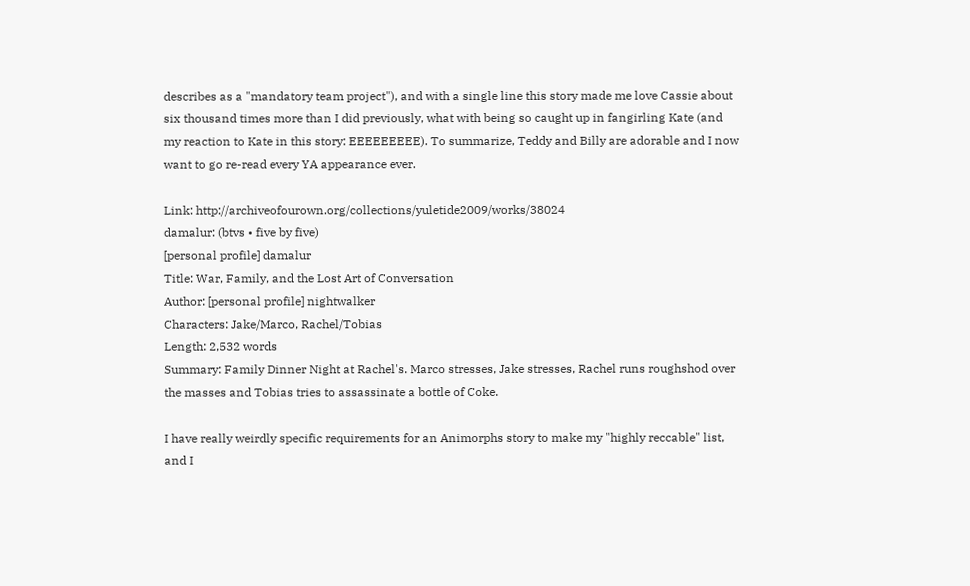describes as a "mandatory team project"), and with a single line this story made me love Cassie about six thousand times more than I did previously, what with being so caught up in fangirling Kate (and my reaction to Kate in this story: EEEEEEEEE). To summarize, Teddy and Billy are adorable and I now want to go re-read every YA appearance ever.

Link: http://archiveofourown.org/collections/yuletide2009/works/38024
damalur: (btvs • five by five)
[personal profile] damalur
Title: War, Family, and the Lost Art of Conversation
Author: [personal profile] nightwalker
Characters: Jake/Marco, Rachel/Tobias
Length: 2,532 words
Summary: Family Dinner Night at Rachel's. Marco stresses, Jake stresses, Rachel runs roughshod over the masses and Tobias tries to assassinate a bottle of Coke.

I have really weirdly specific requirements for an Animorphs story to make my "highly reccable" list, and I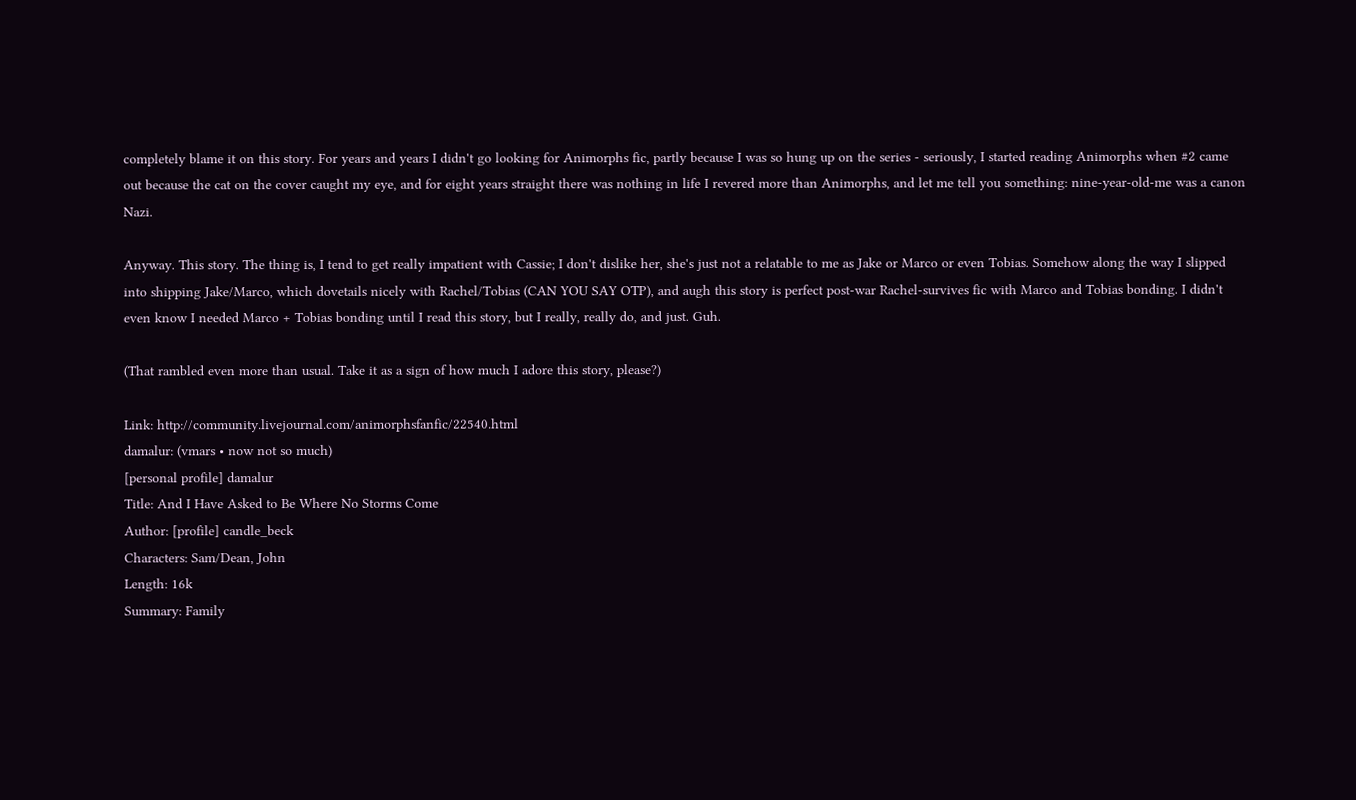completely blame it on this story. For years and years I didn't go looking for Animorphs fic, partly because I was so hung up on the series - seriously, I started reading Animorphs when #2 came out because the cat on the cover caught my eye, and for eight years straight there was nothing in life I revered more than Animorphs, and let me tell you something: nine-year-old-me was a canon Nazi.

Anyway. This story. The thing is, I tend to get really impatient with Cassie; I don't dislike her, she's just not a relatable to me as Jake or Marco or even Tobias. Somehow along the way I slipped into shipping Jake/Marco, which dovetails nicely with Rachel/Tobias (CAN YOU SAY OTP), and augh this story is perfect post-war Rachel-survives fic with Marco and Tobias bonding. I didn't even know I needed Marco + Tobias bonding until I read this story, but I really, really do, and just. Guh.

(That rambled even more than usual. Take it as a sign of how much I adore this story, please?)

Link: http://community.livejournal.com/animorphsfanfic/22540.html
damalur: (vmars • now not so much)
[personal profile] damalur
Title: And I Have Asked to Be Where No Storms Come
Author: [profile] candle_beck
Characters: Sam/Dean, John
Length: 16k
Summary: Family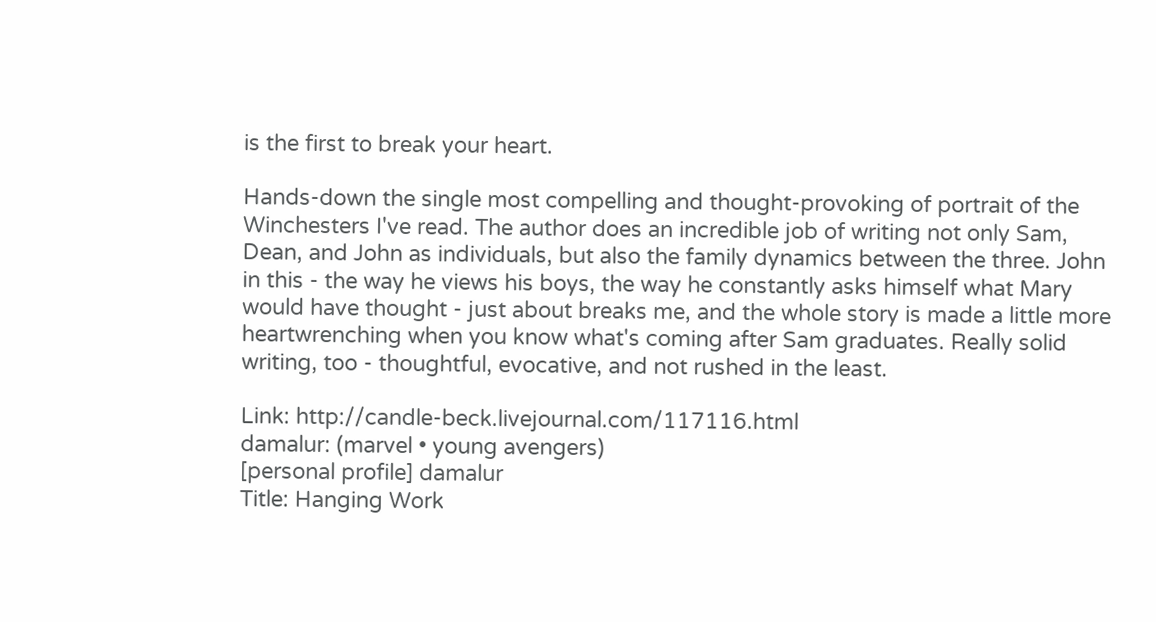is the first to break your heart.

Hands-down the single most compelling and thought-provoking of portrait of the Winchesters I've read. The author does an incredible job of writing not only Sam, Dean, and John as individuals, but also the family dynamics between the three. John in this - the way he views his boys, the way he constantly asks himself what Mary would have thought - just about breaks me, and the whole story is made a little more heartwrenching when you know what's coming after Sam graduates. Really solid writing, too - thoughtful, evocative, and not rushed in the least.

Link: http://candle-beck.livejournal.com/117116.html
damalur: (marvel • young avengers)
[personal profile] damalur
Title: Hanging Work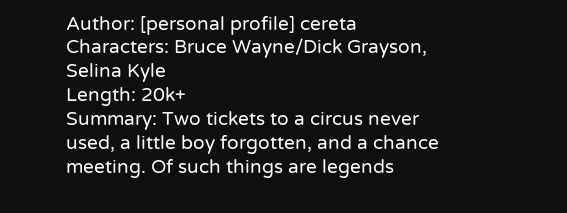Author: [personal profile] cereta
Characters: Bruce Wayne/Dick Grayson, Selina Kyle
Length: 20k+
Summary: Two tickets to a circus never used, a little boy forgotten, and a chance meeting. Of such things are legends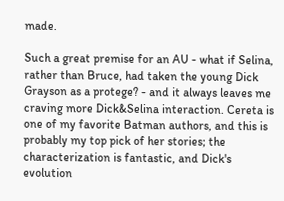made.

Such a great premise for an AU - what if Selina, rather than Bruce, had taken the young Dick Grayson as a protege? - and it always leaves me craving more Dick&Selina interaction. Cereta is one of my favorite Batman authors, and this is probably my top pick of her stories; the characterization is fantastic, and Dick's evolution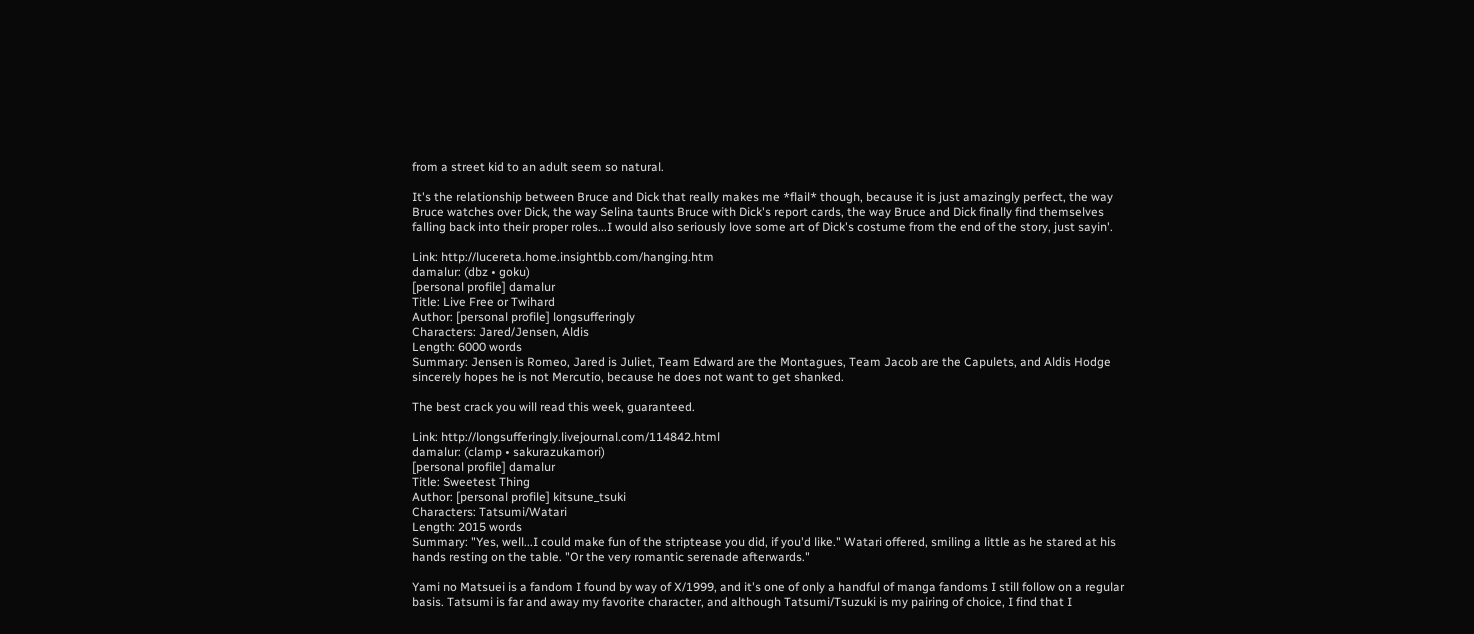from a street kid to an adult seem so natural.

It's the relationship between Bruce and Dick that really makes me *flail* though, because it is just amazingly perfect, the way Bruce watches over Dick, the way Selina taunts Bruce with Dick's report cards, the way Bruce and Dick finally find themselves falling back into their proper roles...I would also seriously love some art of Dick's costume from the end of the story, just sayin'.

Link: http://lucereta.home.insightbb.com/hanging.htm
damalur: (dbz • goku)
[personal profile] damalur
Title: Live Free or Twihard
Author: [personal profile] longsufferingly
Characters: Jared/Jensen, Aldis
Length: 6000 words
Summary: Jensen is Romeo, Jared is Juliet, Team Edward are the Montagues, Team Jacob are the Capulets, and Aldis Hodge sincerely hopes he is not Mercutio, because he does not want to get shanked.

The best crack you will read this week, guaranteed.

Link: http://longsufferingly.livejournal.com/114842.html
damalur: (clamp • sakurazukamori)
[personal profile] damalur
Title: Sweetest Thing
Author: [personal profile] kitsune_tsuki
Characters: Tatsumi/Watari
Length: 2015 words
Summary: "Yes, well...I could make fun of the striptease you did, if you'd like." Watari offered, smiling a little as he stared at his hands resting on the table. "Or the very romantic serenade afterwards."

Yami no Matsuei is a fandom I found by way of X/1999, and it's one of only a handful of manga fandoms I still follow on a regular basis. Tatsumi is far and away my favorite character, and although Tatsumi/Tsuzuki is my pairing of choice, I find that I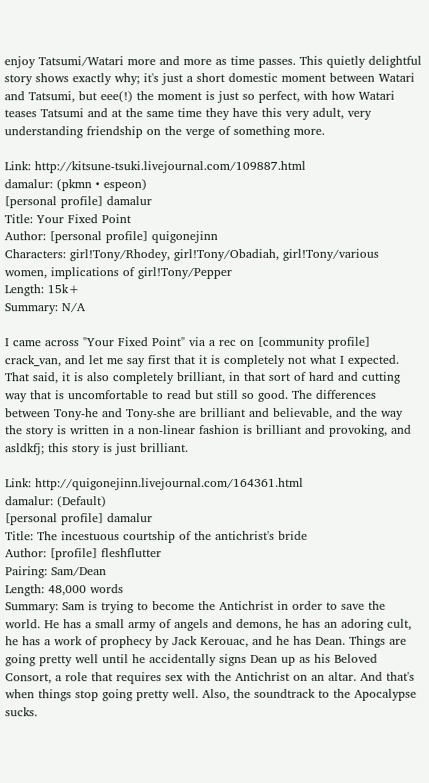enjoy Tatsumi/Watari more and more as time passes. This quietly delightful story shows exactly why; it's just a short domestic moment between Watari and Tatsumi, but eee(!) the moment is just so perfect, with how Watari teases Tatsumi and at the same time they have this very adult, very understanding friendship on the verge of something more.

Link: http://kitsune-tsuki.livejournal.com/109887.html
damalur: (pkmn • espeon)
[personal profile] damalur
Title: Your Fixed Point
Author: [personal profile] quigonejinn
Characters: girl!Tony/Rhodey, girl!Tony/Obadiah, girl!Tony/various women, implications of girl!Tony/Pepper
Length: 15k+
Summary: N/A

I came across "Your Fixed Point" via a rec on [community profile] crack_van, and let me say first that it is completely not what I expected. That said, it is also completely brilliant, in that sort of hard and cutting way that is uncomfortable to read but still so good. The differences between Tony-he and Tony-she are brilliant and believable, and the way the story is written in a non-linear fashion is brilliant and provoking, and asldkfj; this story is just brilliant.

Link: http://quigonejinn.livejournal.com/164361.html
damalur: (Default)
[personal profile] damalur
Title: The incestuous courtship of the antichrist's bride
Author: [profile] fleshflutter
Pairing: Sam/Dean
Length: 48,000 words
Summary: Sam is trying to become the Antichrist in order to save the world. He has a small army of angels and demons, he has an adoring cult, he has a work of prophecy by Jack Kerouac, and he has Dean. Things are going pretty well until he accidentally signs Dean up as his Beloved Consort, a role that requires sex with the Antichrist on an altar. And that's when things stop going pretty well. Also, the soundtrack to the Apocalypse sucks.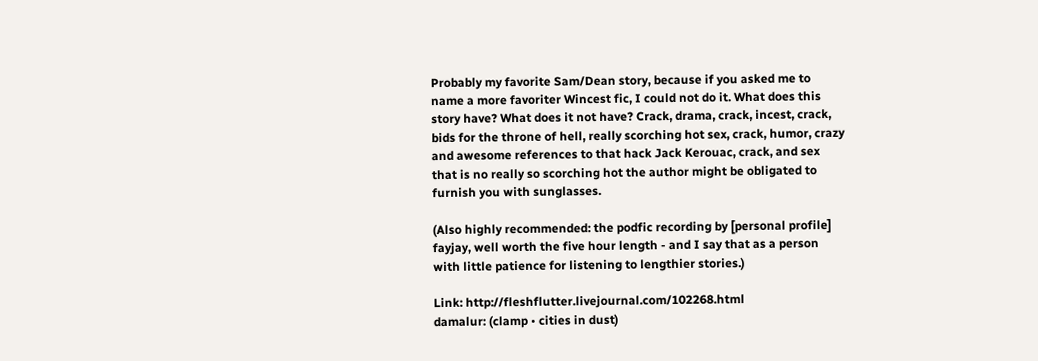Probably my favorite Sam/Dean story, because if you asked me to name a more favoriter Wincest fic, I could not do it. What does this story have? What does it not have? Crack, drama, crack, incest, crack, bids for the throne of hell, really scorching hot sex, crack, humor, crazy and awesome references to that hack Jack Kerouac, crack, and sex that is no really so scorching hot the author might be obligated to furnish you with sunglasses.

(Also highly recommended: the podfic recording by [personal profile] fayjay, well worth the five hour length - and I say that as a person with little patience for listening to lengthier stories.)

Link: http://fleshflutter.livejournal.com/102268.html
damalur: (clamp • cities in dust)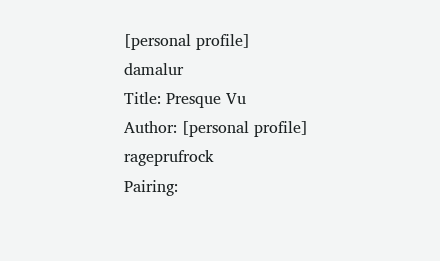[personal profile] damalur
Title: Presque Vu
Author: [personal profile] rageprufrock
Pairing: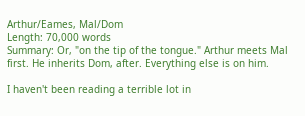Arthur/Eames, Mal/Dom
Length: 70,000 words
Summary: Or, "on the tip of the tongue." Arthur meets Mal first. He inherits Dom, after. Everything else is on him.

I haven't been reading a terrible lot in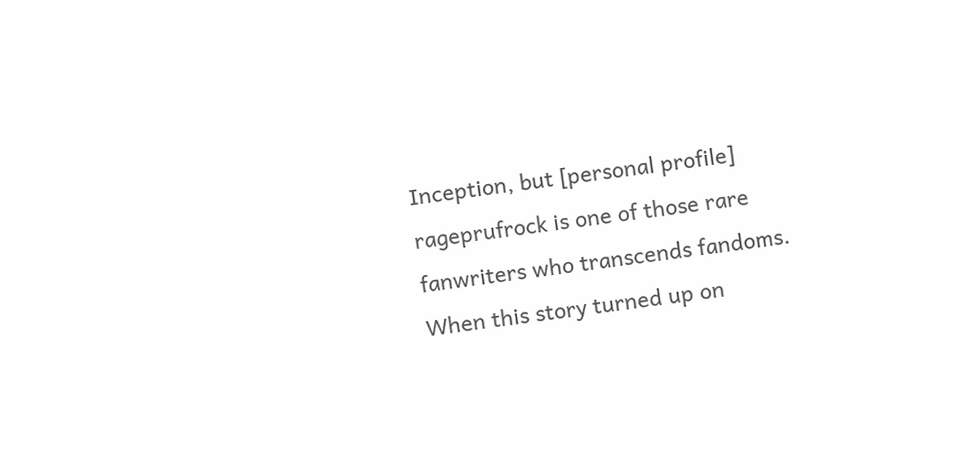Inception, but [personal profile] rageprufrock is one of those rare fanwriters who transcends fandoms. When this story turned up on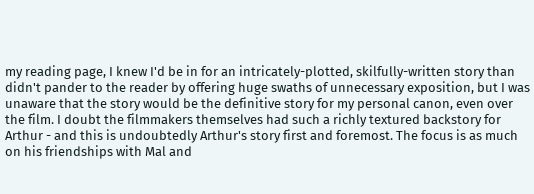my reading page, I knew I'd be in for an intricately-plotted, skilfully-written story than didn't pander to the reader by offering huge swaths of unnecessary exposition, but I was unaware that the story would be the definitive story for my personal canon, even over the film. I doubt the filmmakers themselves had such a richly textured backstory for Arthur - and this is undoubtedly Arthur's story first and foremost. The focus is as much on his friendships with Mal and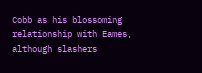Cobb as his blossoming relationship with Eames, although slashers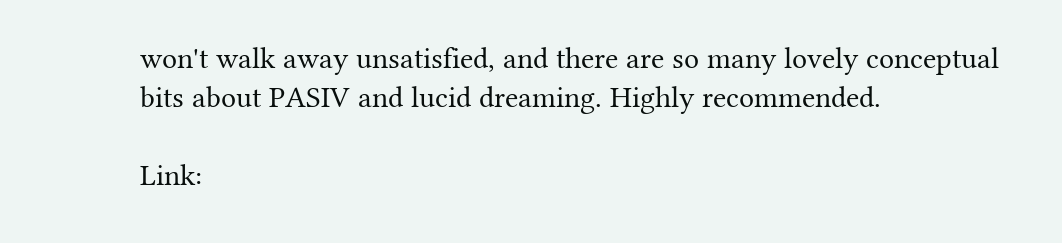won't walk away unsatisfied, and there are so many lovely conceptual bits about PASIV and lucid dreaming. Highly recommended.

Link: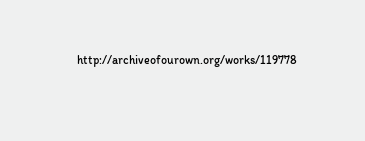http://archiveofourown.org/works/119778